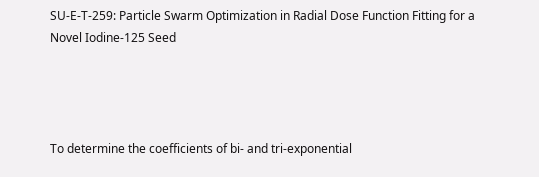SU-E-T-259: Particle Swarm Optimization in Radial Dose Function Fitting for a Novel Iodine-125 Seed




To determine the coefficients of bi- and tri-exponential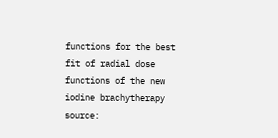functions for the best fit of radial dose functions of the new iodine brachytherapy source: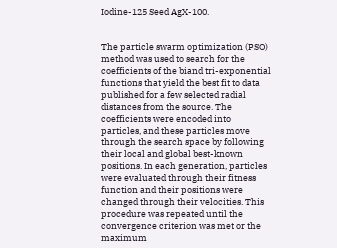Iodine-125 Seed AgX-100.


The particle swarm optimization (PSO) method was used to search for the coefficients of the biand tri-exponential functions that yield the best fit to data published for a few selected radial distances from the source. The coefficients were encoded into particles, and these particles move through the search space by following their local and global best-known positions. In each generation, particles were evaluated through their fitness function and their positions were changed through their velocities. This procedure was repeated until the convergence criterion was met or the maximum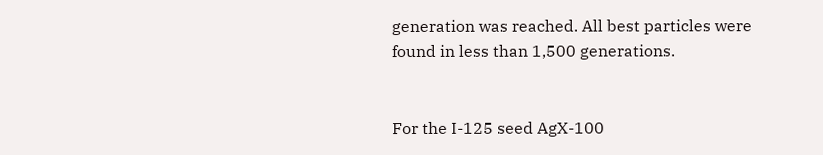generation was reached. All best particles were found in less than 1,500 generations.


For the I-125 seed AgX-100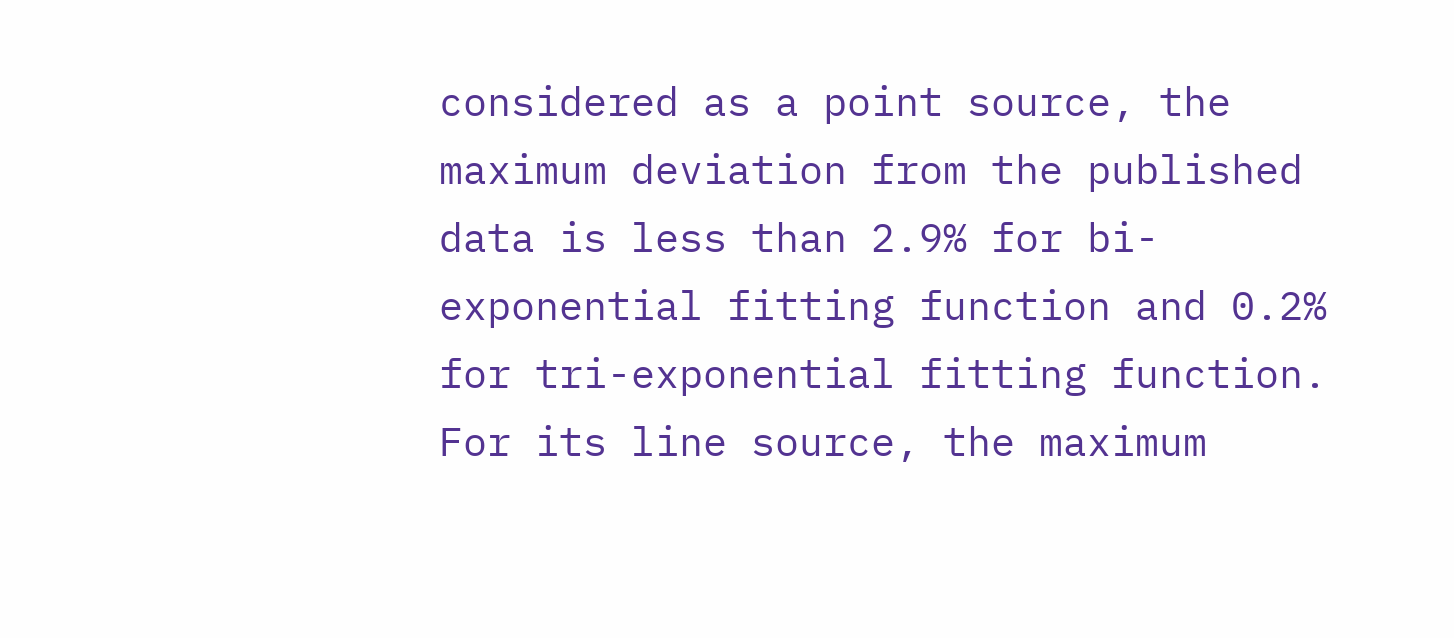considered as a point source, the maximum deviation from the published data is less than 2.9% for bi-exponential fitting function and 0.2% for tri-exponential fitting function. For its line source, the maximum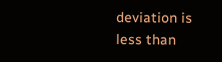deviation is less than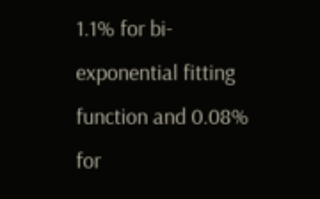1.1% for bi-exponential fitting function and 0.08% for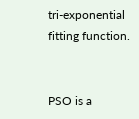tri-exponential fitting function.


PSO is a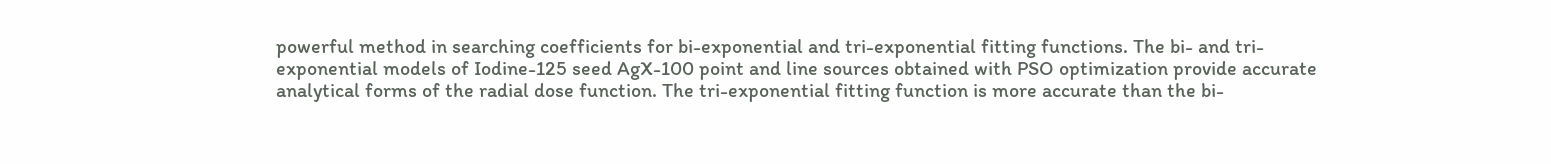powerful method in searching coefficients for bi-exponential and tri-exponential fitting functions. The bi- and tri-exponential models of Iodine-125 seed AgX-100 point and line sources obtained with PSO optimization provide accurate analytical forms of the radial dose function. The tri-exponential fitting function is more accurate than the bi-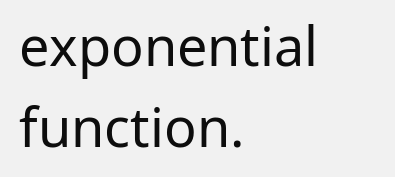exponential function.